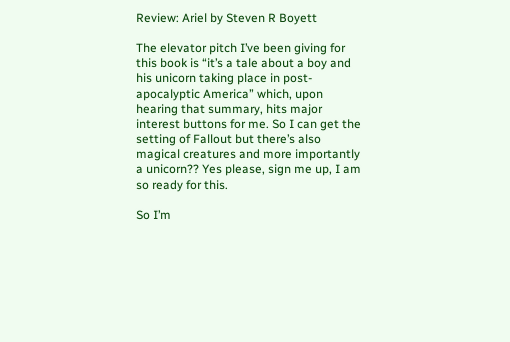Review: Ariel by Steven R Boyett

The elevator pitch I’ve been giving for this book is “it’s a tale about a boy and his unicorn taking place in post-apocalyptic America” which, upon hearing that summary, hits major interest buttons for me. So I can get the setting of Fallout but there’s also magical creatures and more importantly a unicorn?? Yes please, sign me up, I am so ready for this.

So I’m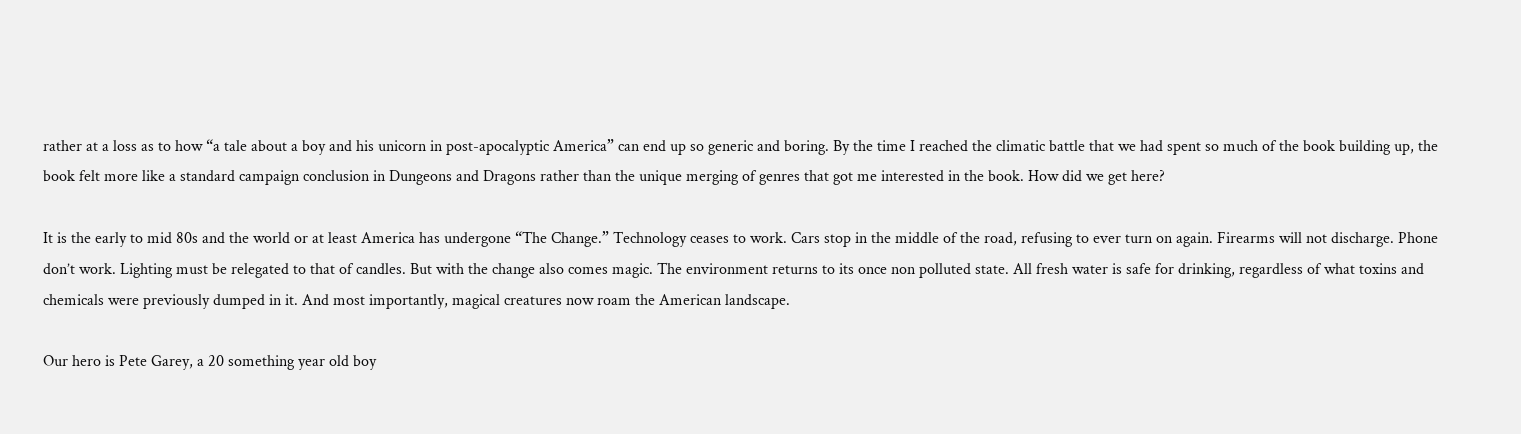rather at a loss as to how “a tale about a boy and his unicorn in post-apocalyptic America” can end up so generic and boring. By the time I reached the climatic battle that we had spent so much of the book building up, the book felt more like a standard campaign conclusion in Dungeons and Dragons rather than the unique merging of genres that got me interested in the book. How did we get here?

It is the early to mid 80s and the world or at least America has undergone “The Change.” Technology ceases to work. Cars stop in the middle of the road, refusing to ever turn on again. Firearms will not discharge. Phone don’t work. Lighting must be relegated to that of candles. But with the change also comes magic. The environment returns to its once non polluted state. All fresh water is safe for drinking, regardless of what toxins and chemicals were previously dumped in it. And most importantly, magical creatures now roam the American landscape.

Our hero is Pete Garey, a 20 something year old boy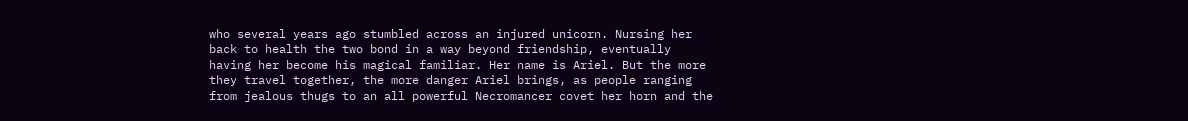who several years ago stumbled across an injured unicorn. Nursing her back to health the two bond in a way beyond friendship, eventually having her become his magical familiar. Her name is Ariel. But the more they travel together, the more danger Ariel brings, as people ranging from jealous thugs to an all powerful Necromancer covet her horn and the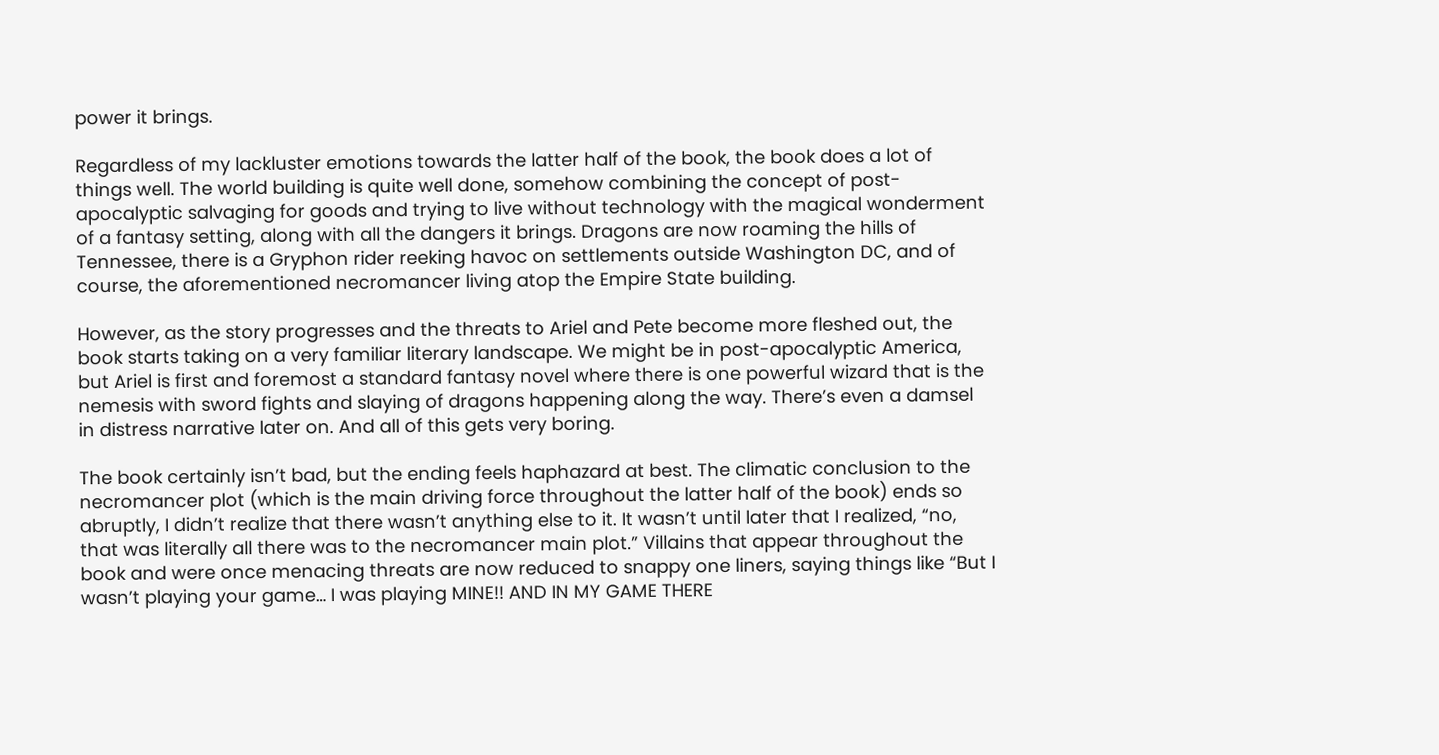power it brings.

Regardless of my lackluster emotions towards the latter half of the book, the book does a lot of things well. The world building is quite well done, somehow combining the concept of post-apocalyptic salvaging for goods and trying to live without technology with the magical wonderment of a fantasy setting, along with all the dangers it brings. Dragons are now roaming the hills of Tennessee, there is a Gryphon rider reeking havoc on settlements outside Washington DC, and of course, the aforementioned necromancer living atop the Empire State building.

However, as the story progresses and the threats to Ariel and Pete become more fleshed out, the book starts taking on a very familiar literary landscape. We might be in post-apocalyptic America, but Ariel is first and foremost a standard fantasy novel where there is one powerful wizard that is the nemesis with sword fights and slaying of dragons happening along the way. There’s even a damsel in distress narrative later on. And all of this gets very boring.

The book certainly isn’t bad, but the ending feels haphazard at best. The climatic conclusion to the necromancer plot (which is the main driving force throughout the latter half of the book) ends so abruptly, I didn’t realize that there wasn’t anything else to it. It wasn’t until later that I realized, “no, that was literally all there was to the necromancer main plot.” Villains that appear throughout the book and were once menacing threats are now reduced to snappy one liners, saying things like “But I wasn’t playing your game… I was playing MINE!! AND IN MY GAME THERE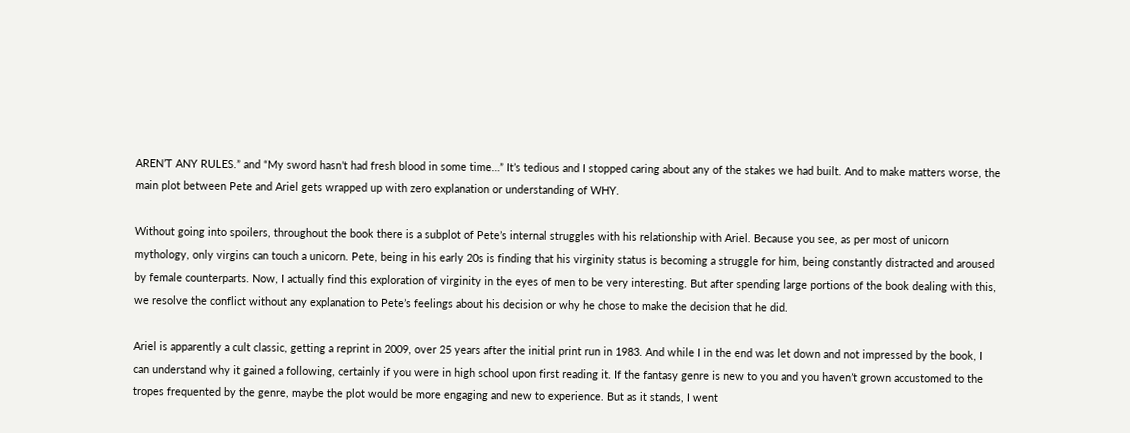AREN’T ANY RULES.” and “My sword hasn’t had fresh blood in some time…” It’s tedious and I stopped caring about any of the stakes we had built. And to make matters worse, the main plot between Pete and Ariel gets wrapped up with zero explanation or understanding of WHY.

Without going into spoilers, throughout the book there is a subplot of Pete’s internal struggles with his relationship with Ariel. Because you see, as per most of unicorn mythology, only virgins can touch a unicorn. Pete, being in his early 20s is finding that his virginity status is becoming a struggle for him, being constantly distracted and aroused by female counterparts. Now, I actually find this exploration of virginity in the eyes of men to be very interesting. But after spending large portions of the book dealing with this, we resolve the conflict without any explanation to Pete’s feelings about his decision or why he chose to make the decision that he did.

Ariel is apparently a cult classic, getting a reprint in 2009, over 25 years after the initial print run in 1983. And while I in the end was let down and not impressed by the book, I can understand why it gained a following, certainly if you were in high school upon first reading it. If the fantasy genre is new to you and you haven’t grown accustomed to the tropes frequented by the genre, maybe the plot would be more engaging and new to experience. But as it stands, I went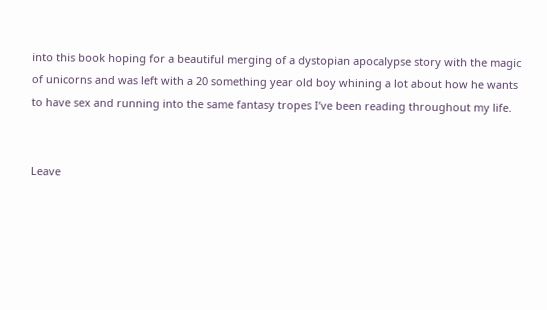into this book hoping for a beautiful merging of a dystopian apocalypse story with the magic of unicorns and was left with a 20 something year old boy whining a lot about how he wants to have sex and running into the same fantasy tropes I’ve been reading throughout my life.


Leave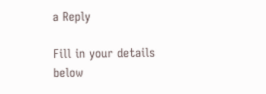a Reply

Fill in your details below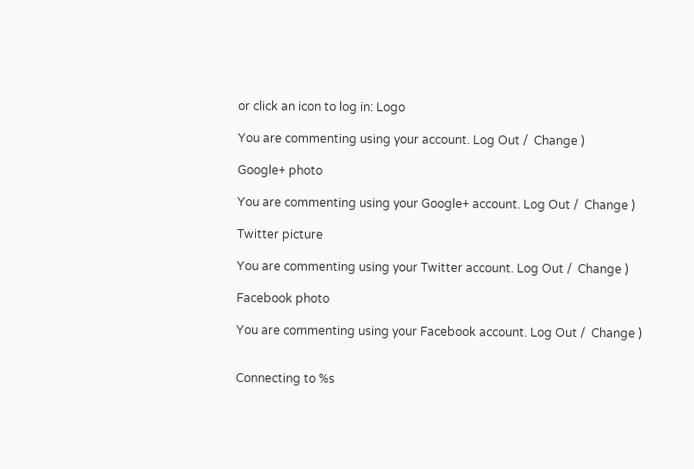or click an icon to log in: Logo

You are commenting using your account. Log Out /  Change )

Google+ photo

You are commenting using your Google+ account. Log Out /  Change )

Twitter picture

You are commenting using your Twitter account. Log Out /  Change )

Facebook photo

You are commenting using your Facebook account. Log Out /  Change )


Connecting to %s